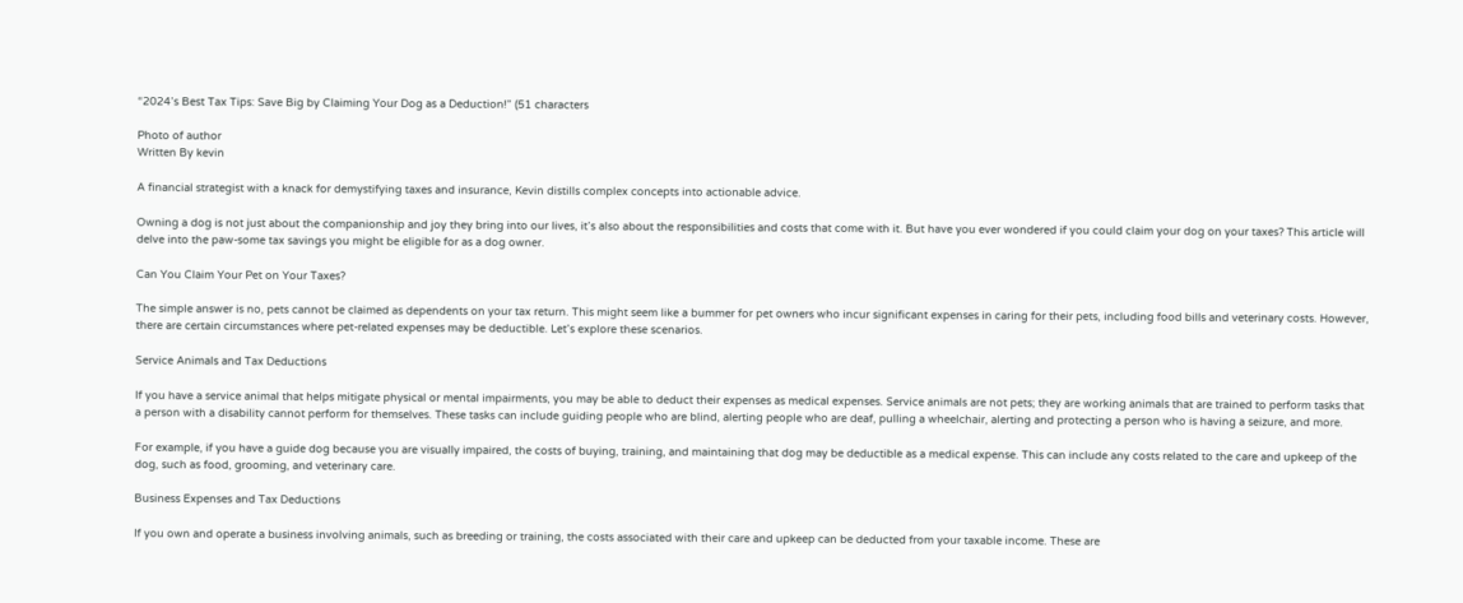“2024’s Best Tax Tips: Save Big by Claiming Your Dog as a Deduction!” (51 characters

Photo of author
Written By kevin

A financial strategist with a knack for demystifying taxes and insurance, Kevin distills complex concepts into actionable advice.

Owning a dog is not just about the companionship and joy they bring into our lives, it’s also about the responsibilities and costs that come with it. But have you ever wondered if you could claim your dog on your taxes? This article will delve into the paw-some tax savings you might be eligible for as a dog owner.

Can You Claim Your Pet on Your Taxes?

The simple answer is no, pets cannot be claimed as dependents on your tax return. This might seem like a bummer for pet owners who incur significant expenses in caring for their pets, including food bills and veterinary costs. However, there are certain circumstances where pet-related expenses may be deductible. Let’s explore these scenarios.

Service Animals and Tax Deductions

If you have a service animal that helps mitigate physical or mental impairments, you may be able to deduct their expenses as medical expenses. Service animals are not pets; they are working animals that are trained to perform tasks that a person with a disability cannot perform for themselves. These tasks can include guiding people who are blind, alerting people who are deaf, pulling a wheelchair, alerting and protecting a person who is having a seizure, and more.

For example, if you have a guide dog because you are visually impaired, the costs of buying, training, and maintaining that dog may be deductible as a medical expense. This can include any costs related to the care and upkeep of the dog, such as food, grooming, and veterinary care.

Business Expenses and Tax Deductions

If you own and operate a business involving animals, such as breeding or training, the costs associated with their care and upkeep can be deducted from your taxable income. These are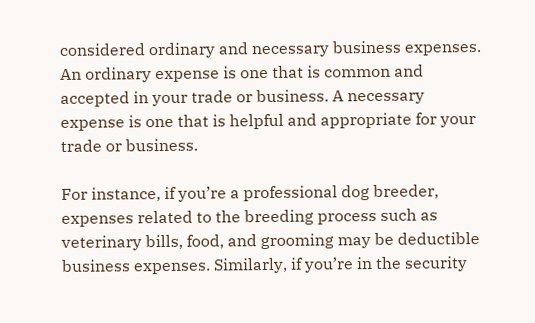considered ordinary and necessary business expenses. An ordinary expense is one that is common and accepted in your trade or business. A necessary expense is one that is helpful and appropriate for your trade or business.

For instance, if you’re a professional dog breeder, expenses related to the breeding process such as veterinary bills, food, and grooming may be deductible business expenses. Similarly, if you’re in the security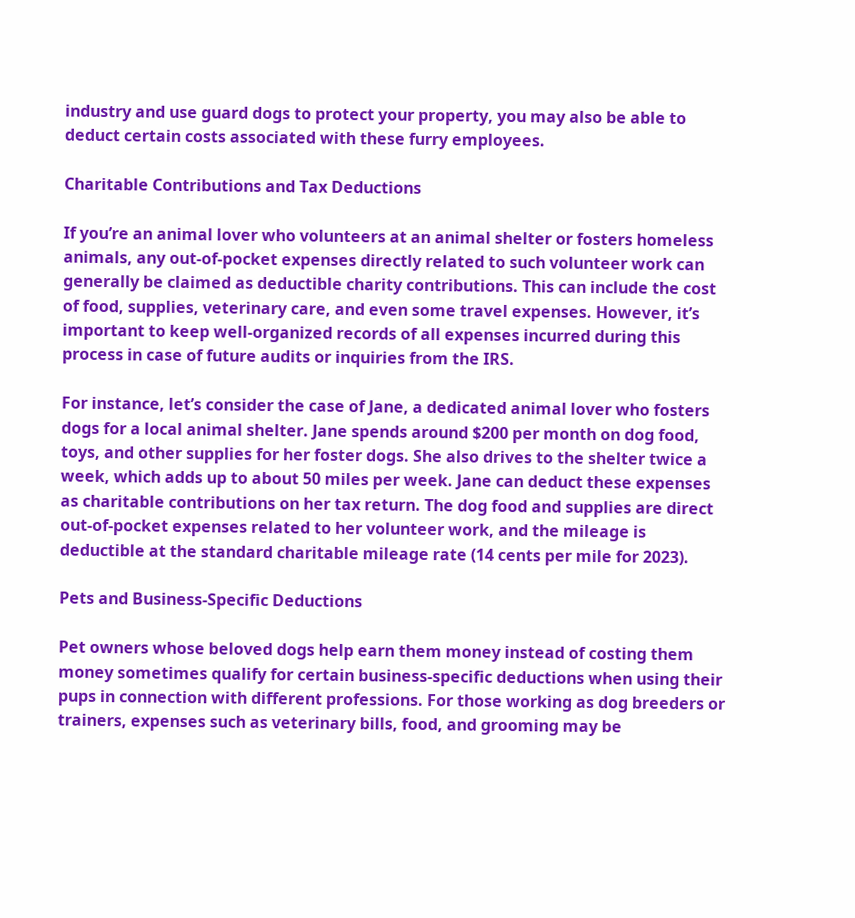industry and use guard dogs to protect your property, you may also be able to deduct certain costs associated with these furry employees.

Charitable Contributions and Tax Deductions

If you’re an animal lover who volunteers at an animal shelter or fosters homeless animals, any out-of-pocket expenses directly related to such volunteer work can generally be claimed as deductible charity contributions. This can include the cost of food, supplies, veterinary care, and even some travel expenses. However, it’s important to keep well-organized records of all expenses incurred during this process in case of future audits or inquiries from the IRS.

For instance, let’s consider the case of Jane, a dedicated animal lover who fosters dogs for a local animal shelter. Jane spends around $200 per month on dog food, toys, and other supplies for her foster dogs. She also drives to the shelter twice a week, which adds up to about 50 miles per week. Jane can deduct these expenses as charitable contributions on her tax return. The dog food and supplies are direct out-of-pocket expenses related to her volunteer work, and the mileage is deductible at the standard charitable mileage rate (14 cents per mile for 2023).

Pets and Business-Specific Deductions

Pet owners whose beloved dogs help earn them money instead of costing them money sometimes qualify for certain business-specific deductions when using their pups in connection with different professions. For those working as dog breeders or trainers, expenses such as veterinary bills, food, and grooming may be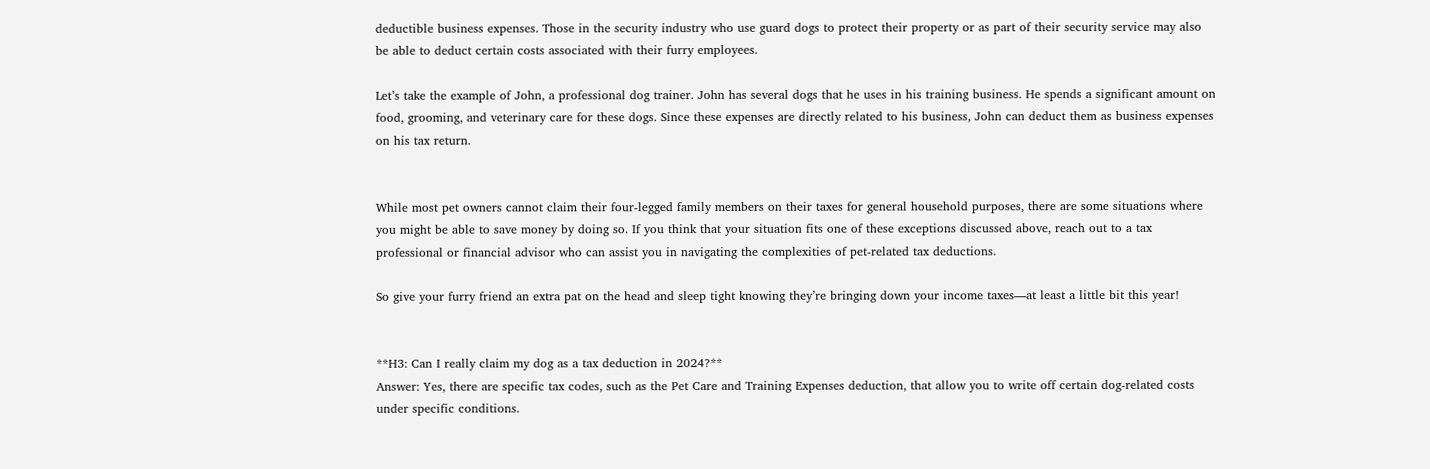deductible business expenses. Those in the security industry who use guard dogs to protect their property or as part of their security service may also be able to deduct certain costs associated with their furry employees.

Let’s take the example of John, a professional dog trainer. John has several dogs that he uses in his training business. He spends a significant amount on food, grooming, and veterinary care for these dogs. Since these expenses are directly related to his business, John can deduct them as business expenses on his tax return.


While most pet owners cannot claim their four-legged family members on their taxes for general household purposes, there are some situations where you might be able to save money by doing so. If you think that your situation fits one of these exceptions discussed above, reach out to a tax professional or financial advisor who can assist you in navigating the complexities of pet-related tax deductions.

So give your furry friend an extra pat on the head and sleep tight knowing they’re bringing down your income taxes—at least a little bit this year!


**H3: Can I really claim my dog as a tax deduction in 2024?**
Answer: Yes, there are specific tax codes, such as the Pet Care and Training Expenses deduction, that allow you to write off certain dog-related costs under specific conditions.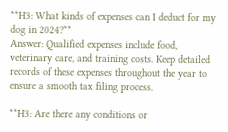**H3: What kinds of expenses can I deduct for my dog in 2024?**
Answer: Qualified expenses include food, veterinary care, and training costs. Keep detailed records of these expenses throughout the year to ensure a smooth tax filing process.

**H3: Are there any conditions or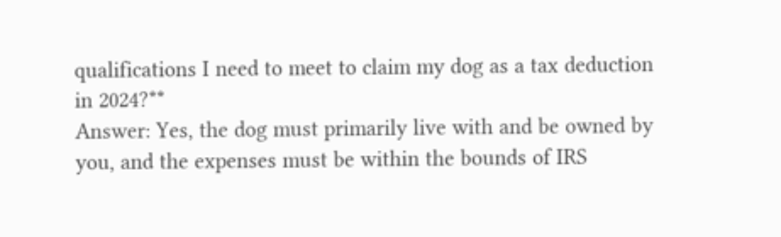qualifications I need to meet to claim my dog as a tax deduction in 2024?**
Answer: Yes, the dog must primarily live with and be owned by you, and the expenses must be within the bounds of IRS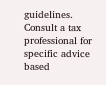guidelines. Consult a tax professional for specific advice based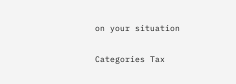on your situation

Categories Tax